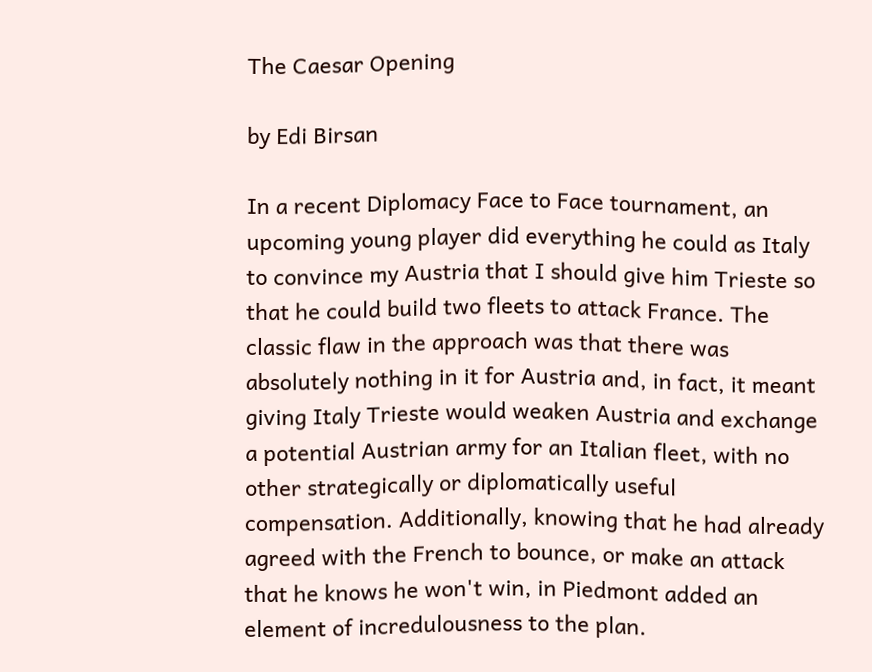The Caesar Opening

by Edi Birsan

In a recent Diplomacy Face to Face tournament, an upcoming young player did everything he could as Italy to convince my Austria that I should give him Trieste so that he could build two fleets to attack France. The classic flaw in the approach was that there was absolutely nothing in it for Austria and, in fact, it meant giving Italy Trieste would weaken Austria and exchange a potential Austrian army for an Italian fleet, with no other strategically or diplomatically useful compensation. Additionally, knowing that he had already agreed with the French to bounce, or make an attack that he knows he won't win, in Piedmont added an element of incredulousness to the plan.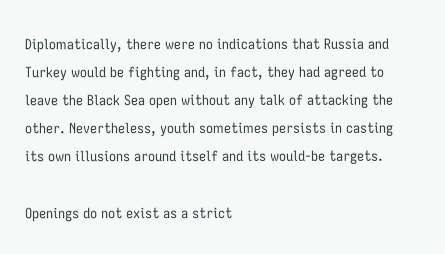Diplomatically, there were no indications that Russia and Turkey would be fighting and, in fact, they had agreed to leave the Black Sea open without any talk of attacking the other. Nevertheless, youth sometimes persists in casting its own illusions around itself and its would-be targets.

Openings do not exist as a strict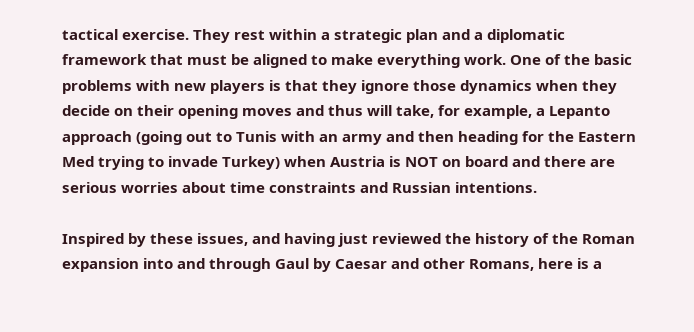tactical exercise. They rest within a strategic plan and a diplomatic framework that must be aligned to make everything work. One of the basic problems with new players is that they ignore those dynamics when they decide on their opening moves and thus will take, for example, a Lepanto approach (going out to Tunis with an army and then heading for the Eastern Med trying to invade Turkey) when Austria is NOT on board and there are serious worries about time constraints and Russian intentions.

Inspired by these issues, and having just reviewed the history of the Roman expansion into and through Gaul by Caesar and other Romans, here is a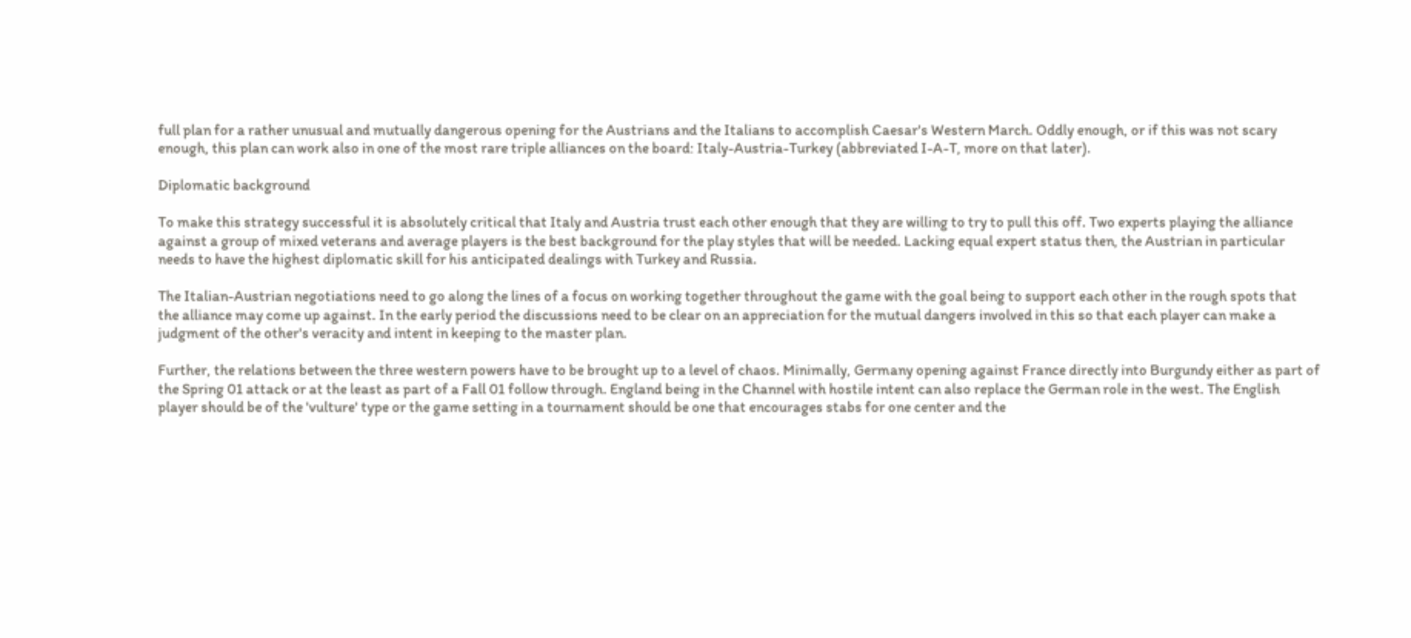full plan for a rather unusual and mutually dangerous opening for the Austrians and the Italians to accomplish Caesar's Western March. Oddly enough, or if this was not scary enough, this plan can work also in one of the most rare triple alliances on the board: Italy-Austria-Turkey (abbreviated I-A-T, more on that later).

Diplomatic background

To make this strategy successful it is absolutely critical that Italy and Austria trust each other enough that they are willing to try to pull this off. Two experts playing the alliance against a group of mixed veterans and average players is the best background for the play styles that will be needed. Lacking equal expert status then, the Austrian in particular needs to have the highest diplomatic skill for his anticipated dealings with Turkey and Russia.

The Italian-Austrian negotiations need to go along the lines of a focus on working together throughout the game with the goal being to support each other in the rough spots that the alliance may come up against. In the early period the discussions need to be clear on an appreciation for the mutual dangers involved in this so that each player can make a judgment of the other's veracity and intent in keeping to the master plan.

Further, the relations between the three western powers have to be brought up to a level of chaos. Minimally, Germany opening against France directly into Burgundy either as part of the Spring 01 attack or at the least as part of a Fall 01 follow through. England being in the Channel with hostile intent can also replace the German role in the west. The English player should be of the 'vulture' type or the game setting in a tournament should be one that encourages stabs for one center and the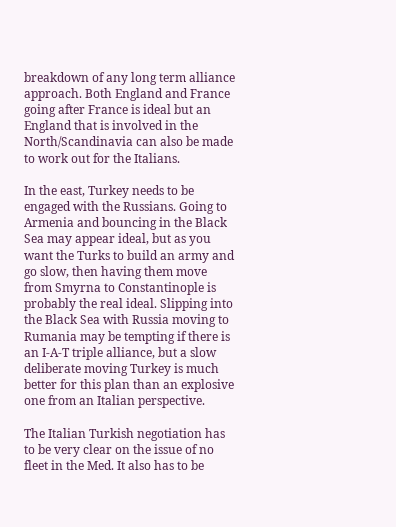breakdown of any long term alliance approach. Both England and France going after France is ideal but an England that is involved in the North/Scandinavia can also be made to work out for the Italians.

In the east, Turkey needs to be engaged with the Russians. Going to Armenia and bouncing in the Black Sea may appear ideal, but as you want the Turks to build an army and go slow, then having them move from Smyrna to Constantinople is probably the real ideal. Slipping into the Black Sea with Russia moving to Rumania may be tempting if there is an I-A-T triple alliance, but a slow deliberate moving Turkey is much better for this plan than an explosive one from an Italian perspective.

The Italian Turkish negotiation has to be very clear on the issue of no fleet in the Med. It also has to be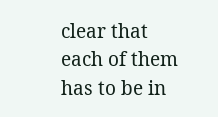clear that each of them has to be in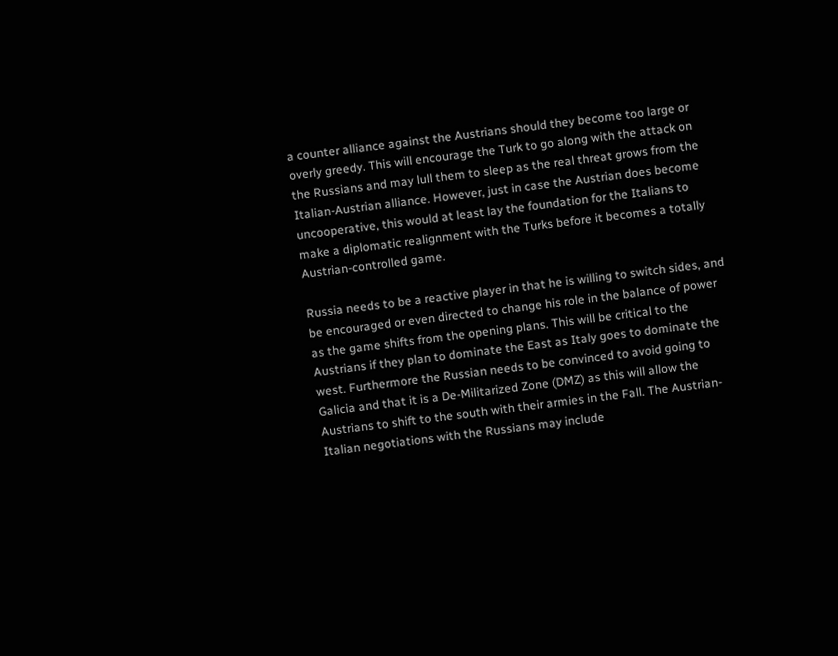a counter alliance against the Austrians should they become too large or overly greedy. This will encourage the Turk to go along with the attack on the Russians and may lull them to sleep as the real threat grows from the Italian-Austrian alliance. However, just in case the Austrian does become uncooperative, this would at least lay the foundation for the Italians to make a diplomatic realignment with the Turks before it becomes a totally Austrian-controlled game.

Russia needs to be a reactive player in that he is willing to switch sides, and be encouraged or even directed to change his role in the balance of power as the game shifts from the opening plans. This will be critical to the Austrians if they plan to dominate the East as Italy goes to dominate the west. Furthermore the Russian needs to be convinced to avoid going to Galicia and that it is a De-Militarized Zone (DMZ) as this will allow the Austrians to shift to the south with their armies in the Fall. The Austrian-Italian negotiations with the Russians may include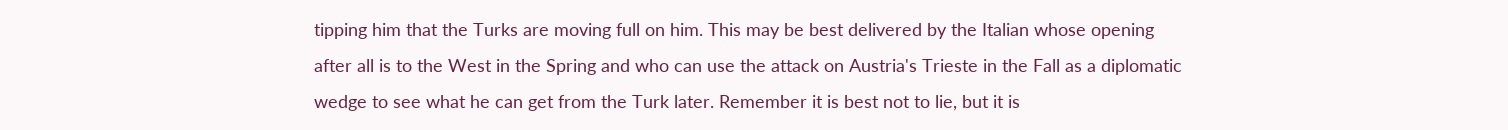tipping him that the Turks are moving full on him. This may be best delivered by the Italian whose opening after all is to the West in the Spring and who can use the attack on Austria's Trieste in the Fall as a diplomatic wedge to see what he can get from the Turk later. Remember it is best not to lie, but it is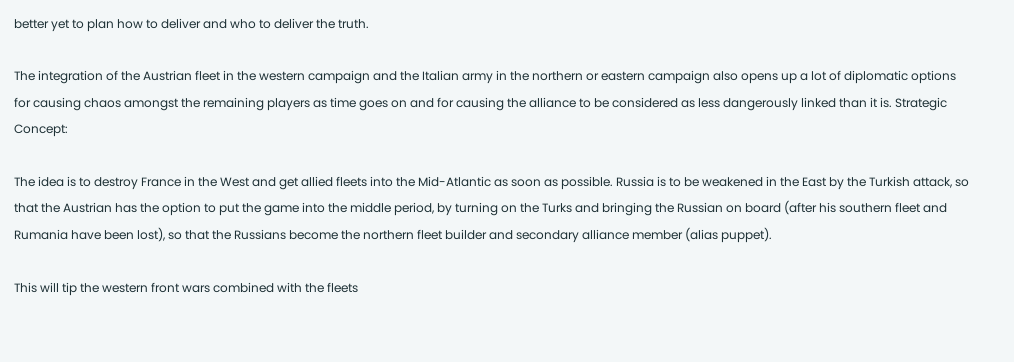better yet to plan how to deliver and who to deliver the truth.

The integration of the Austrian fleet in the western campaign and the Italian army in the northern or eastern campaign also opens up a lot of diplomatic options for causing chaos amongst the remaining players as time goes on and for causing the alliance to be considered as less dangerously linked than it is. Strategic Concept:

The idea is to destroy France in the West and get allied fleets into the Mid-Atlantic as soon as possible. Russia is to be weakened in the East by the Turkish attack, so that the Austrian has the option to put the game into the middle period, by turning on the Turks and bringing the Russian on board (after his southern fleet and Rumania have been lost), so that the Russians become the northern fleet builder and secondary alliance member (alias puppet).

This will tip the western front wars combined with the fleets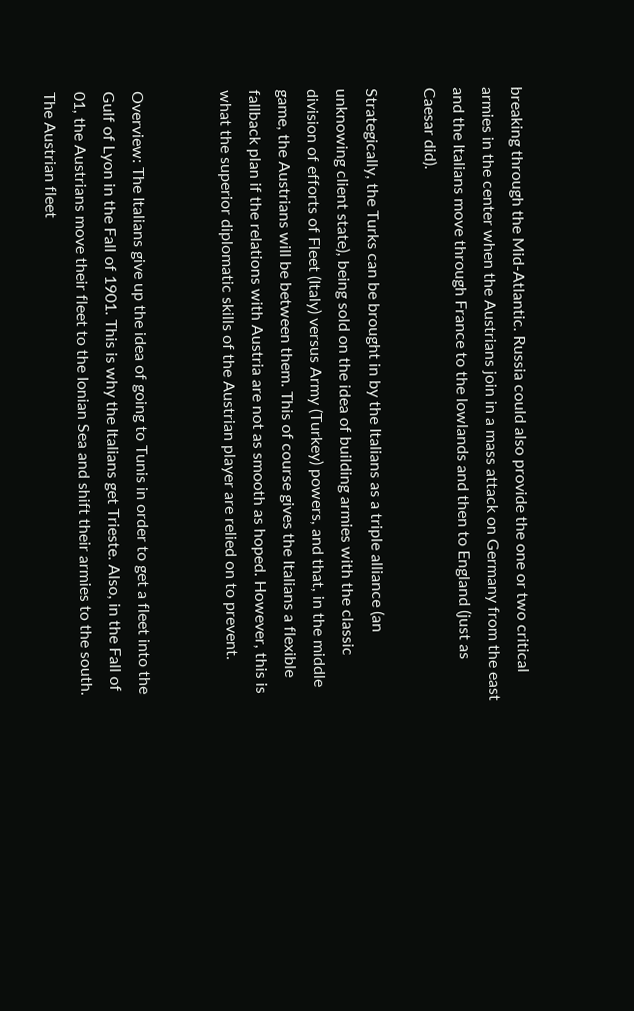breaking through the Mid-Atlantic. Russia could also provide the one or two critical armies in the center when the Austrians join in a mass attack on Germany from the east and the Italians move through France to the lowlands and then to England (just as Caesar did).

Strategically, the Turks can be brought in by the Italians as a triple alliance (an unknowing client state), being sold on the idea of building armies with the classic division of efforts of Fleet (Italy) versus Army (Turkey) powers, and that, in the middle game, the Austrians will be between them. This of course gives the Italians a flexible fallback plan if the relations with Austria are not as smooth as hoped. However, this is what the superior diplomatic skills of the Austrian player are relied on to prevent.


Overview: The Italians give up the idea of going to Tunis in order to get a fleet into the Gulf of Lyon in the Fall of 1901. This is why the Italians get Trieste. Also, in the Fall of 01, the Austrians move their fleet to the Ionian Sea and shift their armies to the south. The Austrian fleet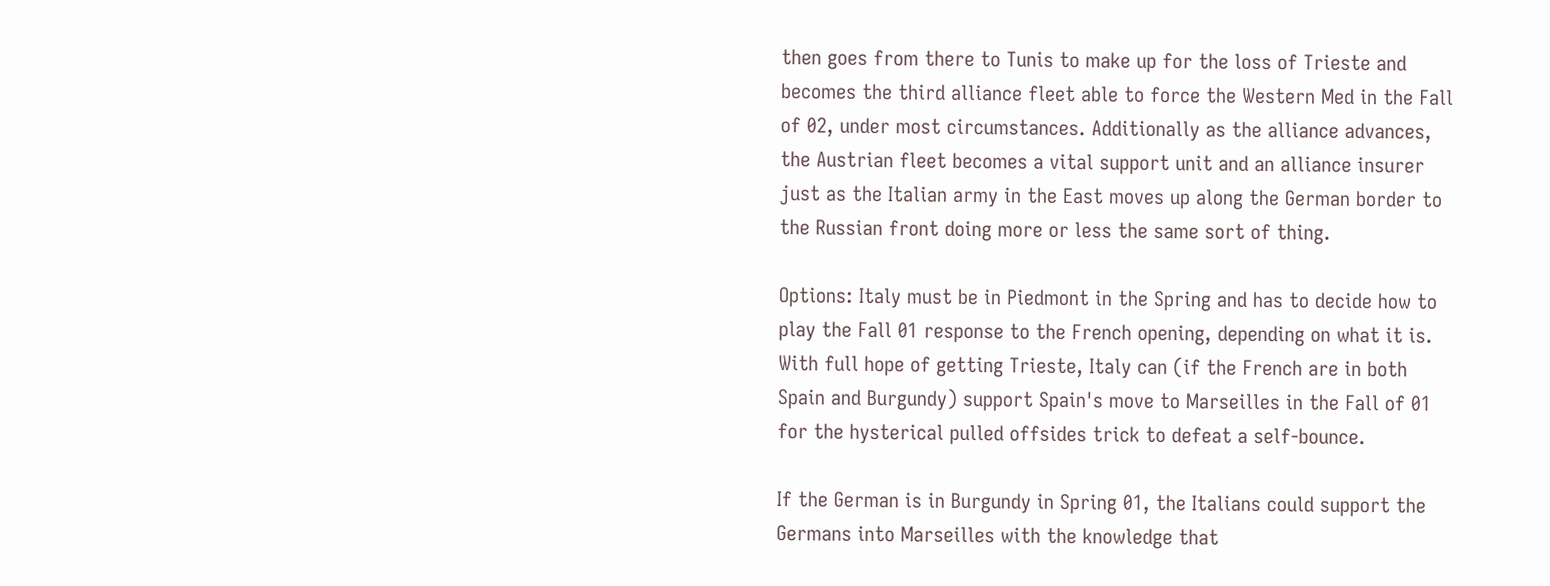then goes from there to Tunis to make up for the loss of Trieste and becomes the third alliance fleet able to force the Western Med in the Fall of 02, under most circumstances. Additionally as the alliance advances, the Austrian fleet becomes a vital support unit and an alliance insurer just as the Italian army in the East moves up along the German border to the Russian front doing more or less the same sort of thing.

Options: Italy must be in Piedmont in the Spring and has to decide how to play the Fall 01 response to the French opening, depending on what it is. With full hope of getting Trieste, Italy can (if the French are in both Spain and Burgundy) support Spain's move to Marseilles in the Fall of 01 for the hysterical pulled offsides trick to defeat a self-bounce.

If the German is in Burgundy in Spring 01, the Italians could support the Germans into Marseilles with the knowledge that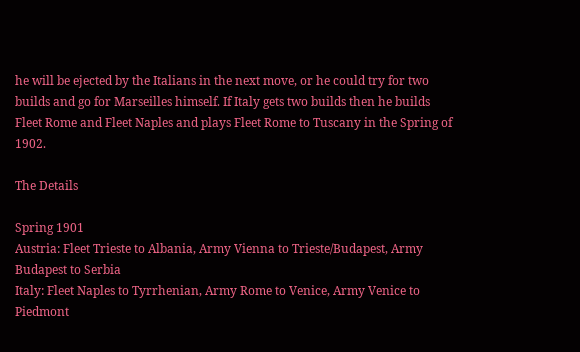he will be ejected by the Italians in the next move, or he could try for two builds and go for Marseilles himself. If Italy gets two builds then he builds Fleet Rome and Fleet Naples and plays Fleet Rome to Tuscany in the Spring of 1902.

The Details

Spring 1901
Austria: Fleet Trieste to Albania, Army Vienna to Trieste/Budapest, Army Budapest to Serbia
Italy: Fleet Naples to Tyrrhenian, Army Rome to Venice, Army Venice to Piedmont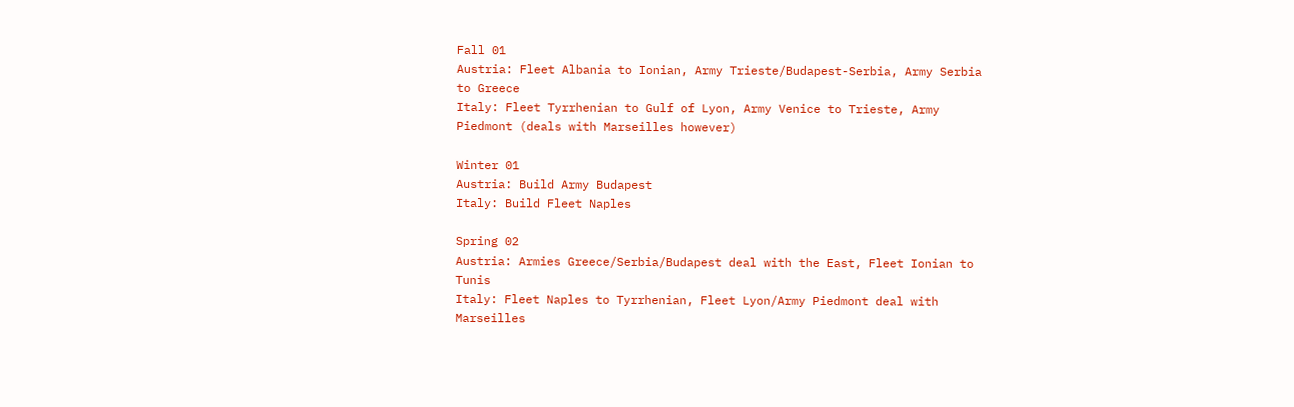Fall 01
Austria: Fleet Albania to Ionian, Army Trieste/Budapest-Serbia, Army Serbia to Greece
Italy: Fleet Tyrrhenian to Gulf of Lyon, Army Venice to Trieste, Army Piedmont (deals with Marseilles however)

Winter 01
Austria: Build Army Budapest
Italy: Build Fleet Naples

Spring 02
Austria: Armies Greece/Serbia/Budapest deal with the East, Fleet Ionian to Tunis
Italy: Fleet Naples to Tyrrhenian, Fleet Lyon/Army Piedmont deal with Marseilles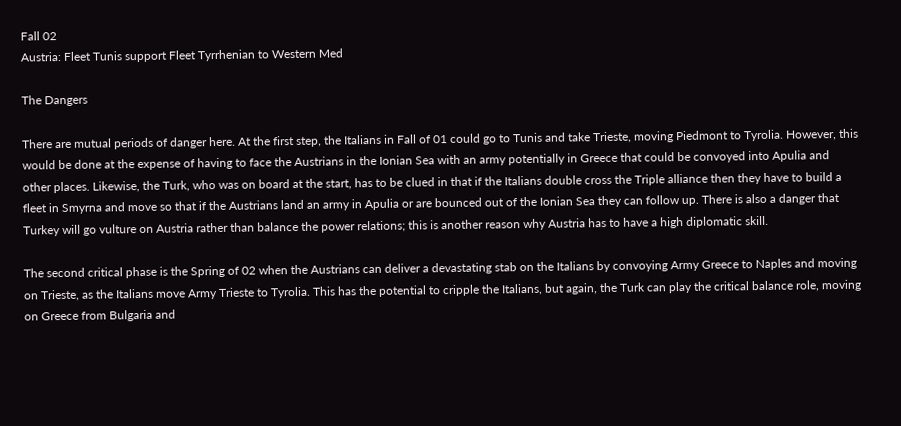Fall 02
Austria: Fleet Tunis support Fleet Tyrrhenian to Western Med

The Dangers

There are mutual periods of danger here. At the first step, the Italians in Fall of 01 could go to Tunis and take Trieste, moving Piedmont to Tyrolia. However, this would be done at the expense of having to face the Austrians in the Ionian Sea with an army potentially in Greece that could be convoyed into Apulia and other places. Likewise, the Turk, who was on board at the start, has to be clued in that if the Italians double cross the Triple alliance then they have to build a fleet in Smyrna and move so that if the Austrians land an army in Apulia or are bounced out of the Ionian Sea they can follow up. There is also a danger that Turkey will go vulture on Austria rather than balance the power relations; this is another reason why Austria has to have a high diplomatic skill.

The second critical phase is the Spring of 02 when the Austrians can deliver a devastating stab on the Italians by convoying Army Greece to Naples and moving on Trieste, as the Italians move Army Trieste to Tyrolia. This has the potential to cripple the Italians, but again, the Turk can play the critical balance role, moving on Greece from Bulgaria and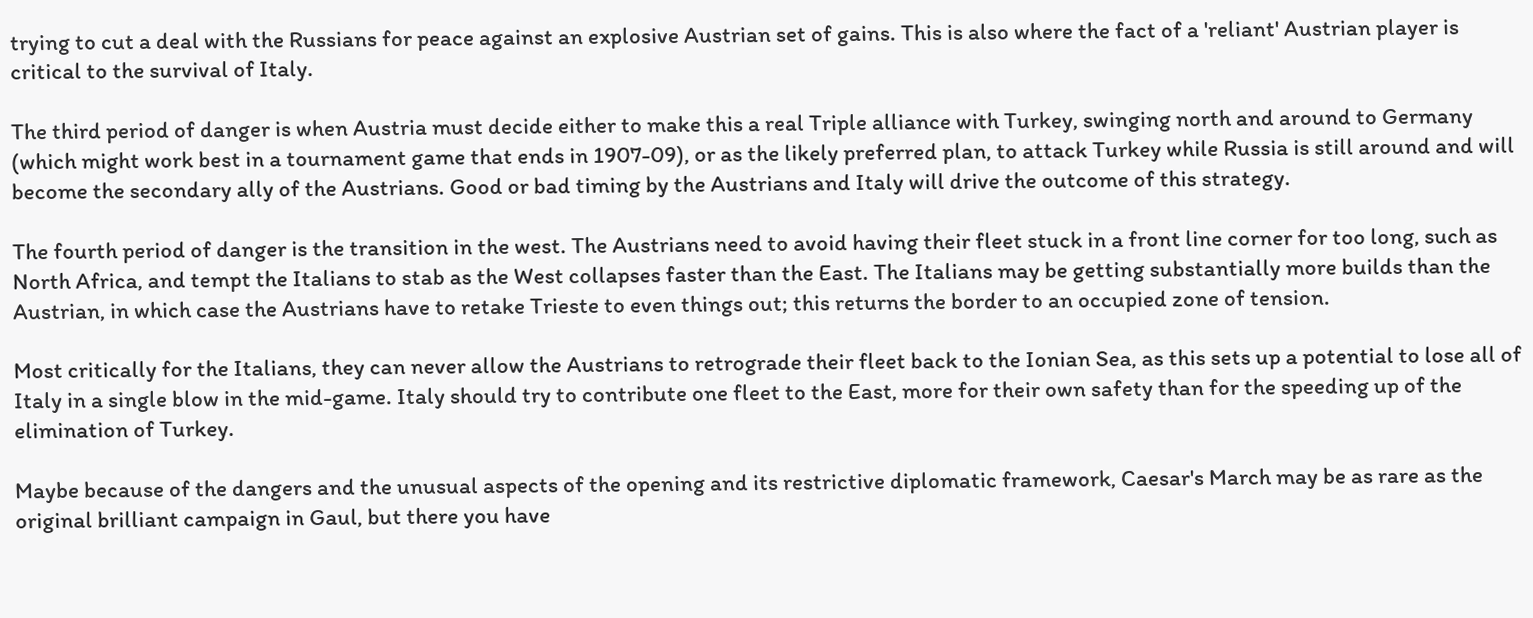trying to cut a deal with the Russians for peace against an explosive Austrian set of gains. This is also where the fact of a 'reliant' Austrian player is critical to the survival of Italy.

The third period of danger is when Austria must decide either to make this a real Triple alliance with Turkey, swinging north and around to Germany (which might work best in a tournament game that ends in 1907-09), or as the likely preferred plan, to attack Turkey while Russia is still around and will become the secondary ally of the Austrians. Good or bad timing by the Austrians and Italy will drive the outcome of this strategy.

The fourth period of danger is the transition in the west. The Austrians need to avoid having their fleet stuck in a front line corner for too long, such as North Africa, and tempt the Italians to stab as the West collapses faster than the East. The Italians may be getting substantially more builds than the Austrian, in which case the Austrians have to retake Trieste to even things out; this returns the border to an occupied zone of tension.

Most critically for the Italians, they can never allow the Austrians to retrograde their fleet back to the Ionian Sea, as this sets up a potential to lose all of Italy in a single blow in the mid-game. Italy should try to contribute one fleet to the East, more for their own safety than for the speeding up of the elimination of Turkey.

Maybe because of the dangers and the unusual aspects of the opening and its restrictive diplomatic framework, Caesar's March may be as rare as the original brilliant campaign in Gaul, but there you have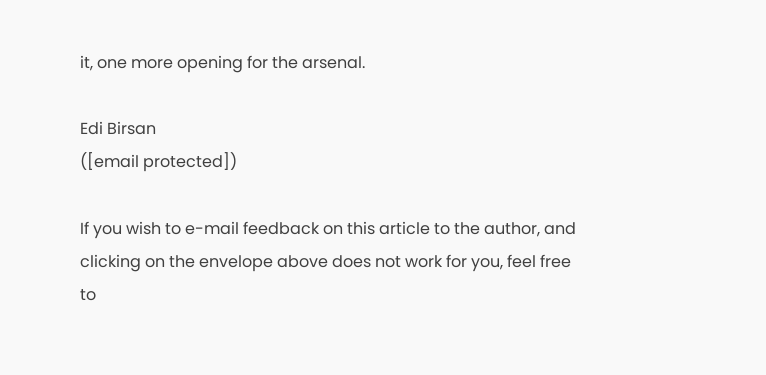it, one more opening for the arsenal.

Edi Birsan
([email protected])

If you wish to e-mail feedback on this article to the author, and clicking on the envelope above does not work for you, feel free to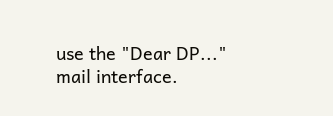use the "Dear DP..." mail interface.